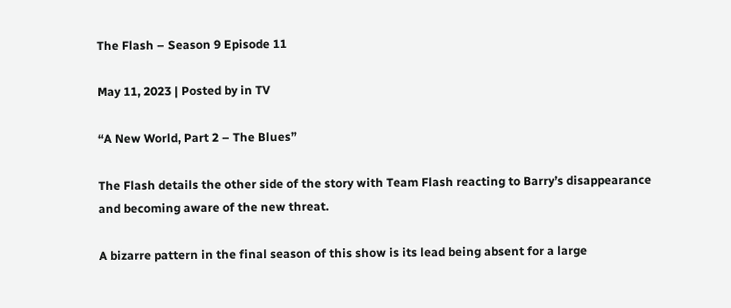The Flash – Season 9 Episode 11

May 11, 2023 | Posted by in TV

“A New World, Part 2 – The Blues”

The Flash details the other side of the story with Team Flash reacting to Barry’s disappearance and becoming aware of the new threat.

A bizarre pattern in the final season of this show is its lead being absent for a large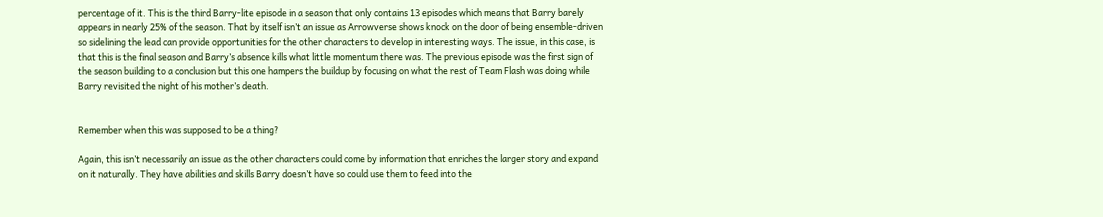percentage of it. This is the third Barry-lite episode in a season that only contains 13 episodes which means that Barry barely appears in nearly 25% of the season. That by itself isn’t an issue as Arrowverse shows knock on the door of being ensemble-driven so sidelining the lead can provide opportunities for the other characters to develop in interesting ways. The issue, in this case, is that this is the final season and Barry’s absence kills what little momentum there was. The previous episode was the first sign of the season building to a conclusion but this one hampers the buildup by focusing on what the rest of Team Flash was doing while Barry revisited the night of his mother’s death.


Remember when this was supposed to be a thing?

Again, this isn’t necessarily an issue as the other characters could come by information that enriches the larger story and expand on it naturally. They have abilities and skills Barry doesn’t have so could use them to feed into the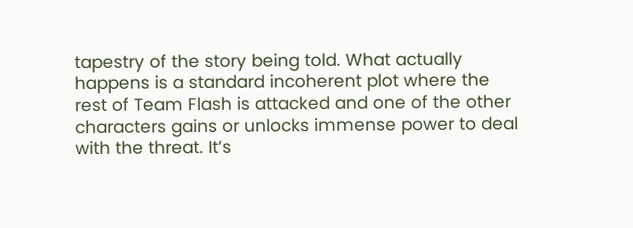tapestry of the story being told. What actually happens is a standard incoherent plot where the rest of Team Flash is attacked and one of the other characters gains or unlocks immense power to deal with the threat. It’s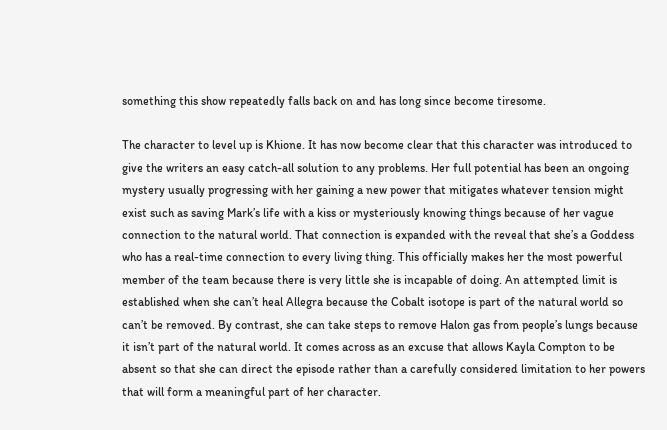something this show repeatedly falls back on and has long since become tiresome.

The character to level up is Khione. It has now become clear that this character was introduced to give the writers an easy catch-all solution to any problems. Her full potential has been an ongoing mystery usually progressing with her gaining a new power that mitigates whatever tension might exist such as saving Mark’s life with a kiss or mysteriously knowing things because of her vague connection to the natural world. That connection is expanded with the reveal that she’s a Goddess who has a real-time connection to every living thing. This officially makes her the most powerful member of the team because there is very little she is incapable of doing. An attempted limit is established when she can’t heal Allegra because the Cobalt isotope is part of the natural world so can’t be removed. By contrast, she can take steps to remove Halon gas from people’s lungs because it isn’t part of the natural world. It comes across as an excuse that allows Kayla Compton to be absent so that she can direct the episode rather than a carefully considered limitation to her powers that will form a meaningful part of her character.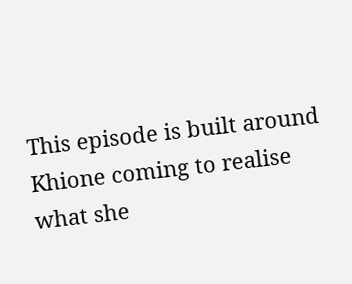This episode is built around Khione coming to realise what she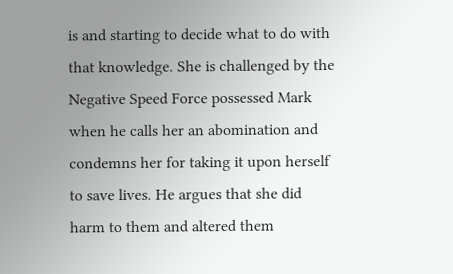is and starting to decide what to do with that knowledge. She is challenged by the Negative Speed Force possessed Mark when he calls her an abomination and condemns her for taking it upon herself to save lives. He argues that she did harm to them and altered them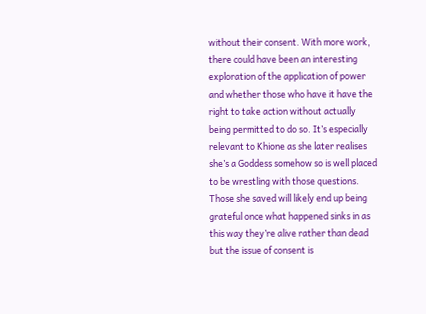without their consent. With more work, there could have been an interesting exploration of the application of power and whether those who have it have the right to take action without actually being permitted to do so. It’s especially relevant to Khione as she later realises she’s a Goddess somehow so is well placed to be wrestling with those questions. Those she saved will likely end up being grateful once what happened sinks in as this way they’re alive rather than dead but the issue of consent is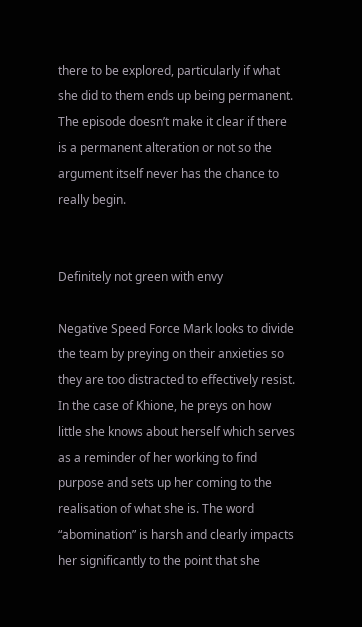there to be explored, particularly if what she did to them ends up being permanent. The episode doesn’t make it clear if there is a permanent alteration or not so the argument itself never has the chance to really begin.


Definitely not green with envy

Negative Speed Force Mark looks to divide the team by preying on their anxieties so they are too distracted to effectively resist. In the case of Khione, he preys on how little she knows about herself which serves as a reminder of her working to find purpose and sets up her coming to the realisation of what she is. The word “abomination” is harsh and clearly impacts her significantly to the point that she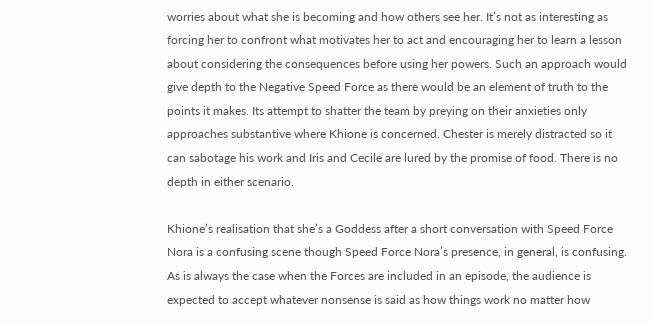worries about what she is becoming and how others see her. It’s not as interesting as forcing her to confront what motivates her to act and encouraging her to learn a lesson about considering the consequences before using her powers. Such an approach would give depth to the Negative Speed Force as there would be an element of truth to the points it makes. Its attempt to shatter the team by preying on their anxieties only approaches substantive where Khione is concerned. Chester is merely distracted so it can sabotage his work and Iris and Cecile are lured by the promise of food. There is no depth in either scenario.

Khione’s realisation that she’s a Goddess after a short conversation with Speed Force Nora is a confusing scene though Speed Force Nora’s presence, in general, is confusing. As is always the case when the Forces are included in an episode, the audience is expected to accept whatever nonsense is said as how things work no matter how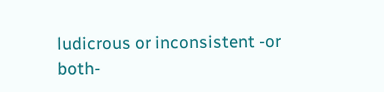ludicrous or inconsistent -or both-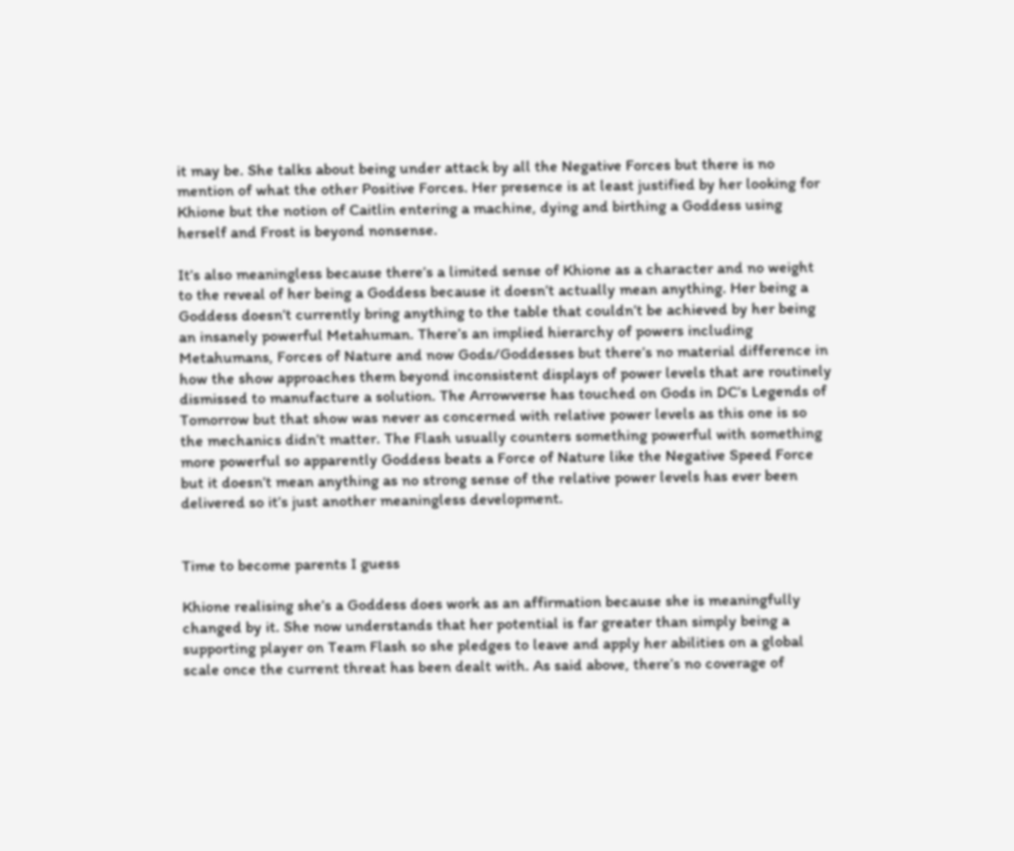it may be. She talks about being under attack by all the Negative Forces but there is no mention of what the other Positive Forces. Her presence is at least justified by her looking for Khione but the notion of Caitlin entering a machine, dying and birthing a Goddess using herself and Frost is beyond nonsense.

It’s also meaningless because there’s a limited sense of Khione as a character and no weight to the reveal of her being a Goddess because it doesn’t actually mean anything. Her being a Goddess doesn’t currently bring anything to the table that couldn’t be achieved by her being an insanely powerful Metahuman. There’s an implied hierarchy of powers including Metahumans, Forces of Nature and now Gods/Goddesses but there’s no material difference in how the show approaches them beyond inconsistent displays of power levels that are routinely dismissed to manufacture a solution. The Arrowverse has touched on Gods in DC’s Legends of Tomorrow but that show was never as concerned with relative power levels as this one is so the mechanics didn’t matter. The Flash usually counters something powerful with something more powerful so apparently Goddess beats a Force of Nature like the Negative Speed Force but it doesn’t mean anything as no strong sense of the relative power levels has ever been delivered so it’s just another meaningless development.


Time to become parents I guess

Khione realising she’s a Goddess does work as an affirmation because she is meaningfully changed by it. She now understands that her potential is far greater than simply being a supporting player on Team Flash so she pledges to leave and apply her abilities on a global scale once the current threat has been dealt with. As said above, there’s no coverage of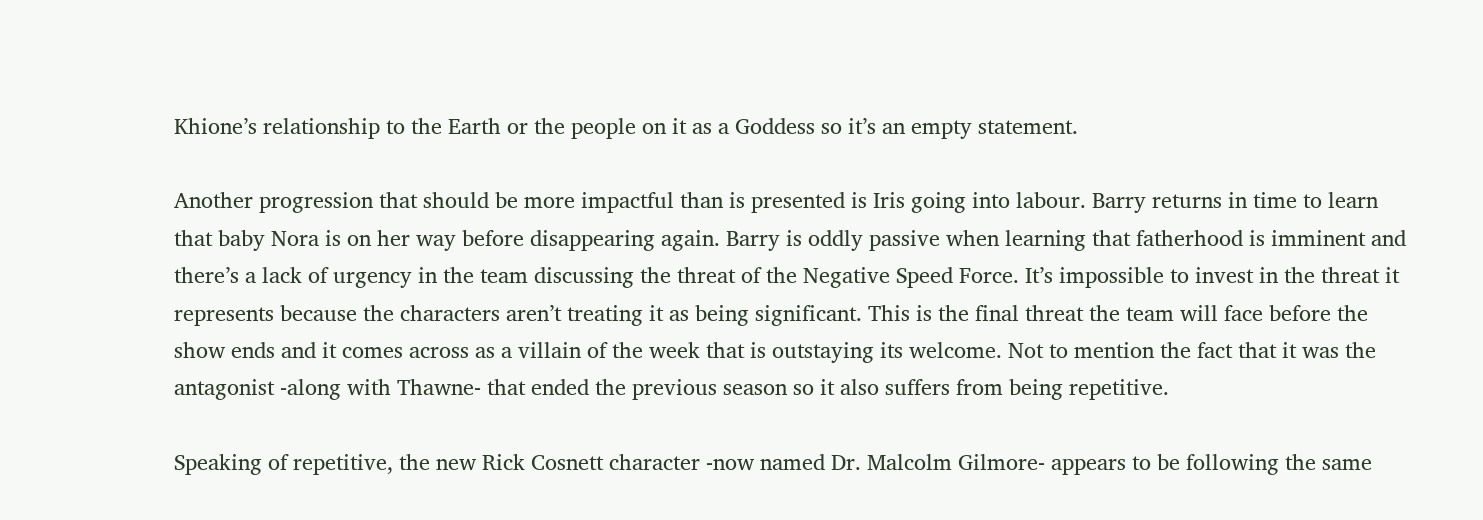Khione’s relationship to the Earth or the people on it as a Goddess so it’s an empty statement.

Another progression that should be more impactful than is presented is Iris going into labour. Barry returns in time to learn that baby Nora is on her way before disappearing again. Barry is oddly passive when learning that fatherhood is imminent and there’s a lack of urgency in the team discussing the threat of the Negative Speed Force. It’s impossible to invest in the threat it represents because the characters aren’t treating it as being significant. This is the final threat the team will face before the show ends and it comes across as a villain of the week that is outstaying its welcome. Not to mention the fact that it was the antagonist -along with Thawne- that ended the previous season so it also suffers from being repetitive.

Speaking of repetitive, the new Rick Cosnett character -now named Dr. Malcolm Gilmore- appears to be following the same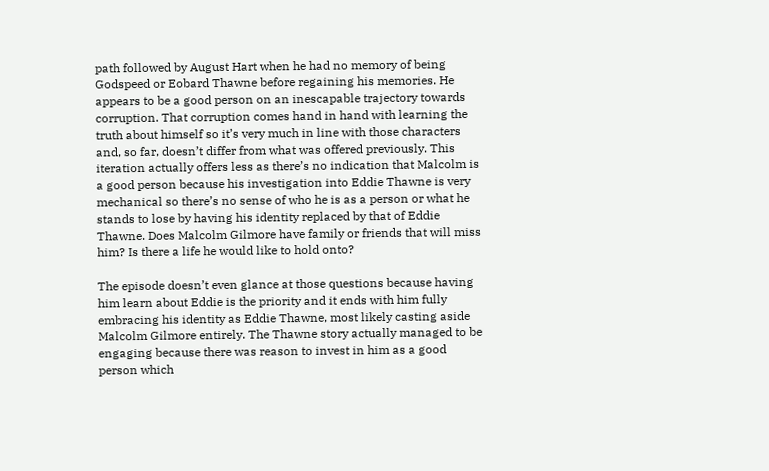path followed by August Hart when he had no memory of being Godspeed or Eobard Thawne before regaining his memories. He appears to be a good person on an inescapable trajectory towards corruption. That corruption comes hand in hand with learning the truth about himself so it’s very much in line with those characters and, so far, doesn’t differ from what was offered previously. This iteration actually offers less as there’s no indication that Malcolm is a good person because his investigation into Eddie Thawne is very mechanical so there’s no sense of who he is as a person or what he stands to lose by having his identity replaced by that of Eddie Thawne. Does Malcolm Gilmore have family or friends that will miss him? Is there a life he would like to hold onto?

The episode doesn’t even glance at those questions because having him learn about Eddie is the priority and it ends with him fully embracing his identity as Eddie Thawne, most likely casting aside Malcolm Gilmore entirely. The Thawne story actually managed to be engaging because there was reason to invest in him as a good person which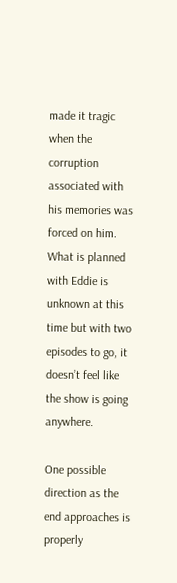made it tragic when the corruption associated with his memories was forced on him. What is planned with Eddie is unknown at this time but with two episodes to go, it doesn’t feel like the show is going anywhere.

One possible direction as the end approaches is properly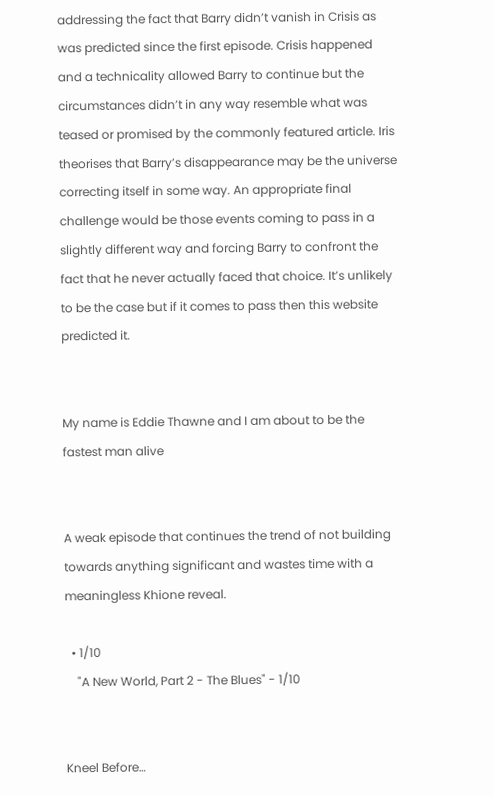addressing the fact that Barry didn’t vanish in Crisis as was predicted since the first episode. Crisis happened and a technicality allowed Barry to continue but the circumstances didn’t in any way resemble what was teased or promised by the commonly featured article. Iris theorises that Barry’s disappearance may be the universe correcting itself in some way. An appropriate final challenge would be those events coming to pass in a slightly different way and forcing Barry to confront the fact that he never actually faced that choice. It’s unlikely to be the case but if it comes to pass then this website predicted it.


My name is Eddie Thawne and I am about to be the fastest man alive


A weak episode that continues the trend of not building towards anything significant and wastes time with a meaningless Khione reveal.

  • 1/10
    "A New World, Part 2 - The Blues" - 1/10


Kneel Before…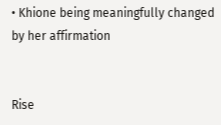• Khione being meaningfully changed by her affirmation


Rise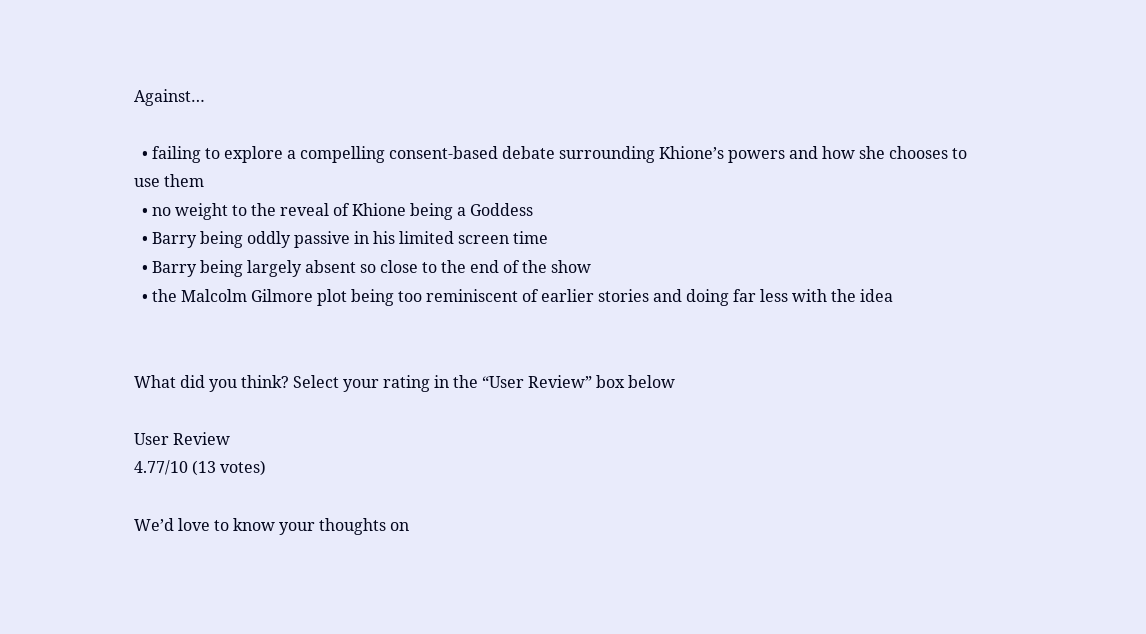Against…

  • failing to explore a compelling consent-based debate surrounding Khione’s powers and how she chooses to use them
  • no weight to the reveal of Khione being a Goddess
  • Barry being oddly passive in his limited screen time
  • Barry being largely absent so close to the end of the show
  • the Malcolm Gilmore plot being too reminiscent of earlier stories and doing far less with the idea


What did you think? Select your rating in the “User Review” box below

User Review
4.77/10 (13 votes)

We’d love to know your thoughts on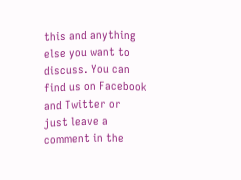this and anything else you want to discuss. You can find us on Facebook and Twitter or just leave a comment in the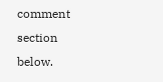comment section below.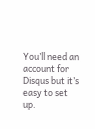You’ll need an account for Disqus but it’s easy to set up.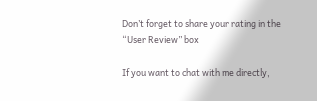Don’t forget to share your rating in the “User Review” box

If you want to chat with me directly,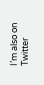I’m also on Twitter